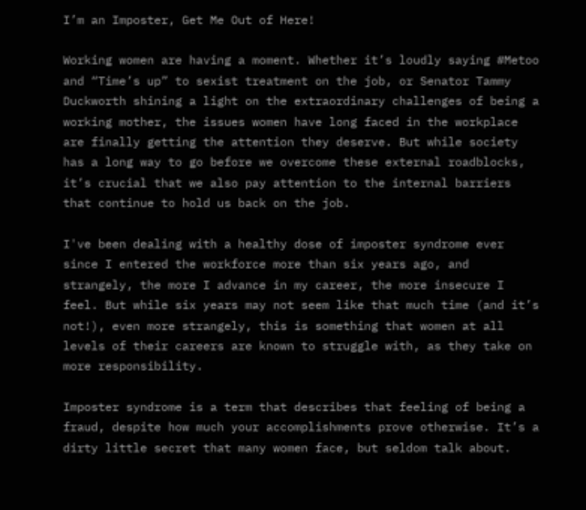I’m an Imposter, Get Me Out of Here!

Working women are having a moment. Whether it’s loudly saying #Metoo and “Time’s up” to sexist treatment on the job, or Senator Tammy Duckworth shining a light on the extraordinary challenges of being a working mother, the issues women have long faced in the workplace are finally getting the attention they deserve. But while society has a long way to go before we overcome these external roadblocks, it’s crucial that we also pay attention to the internal barriers that continue to hold us back on the job.

I've been dealing with a healthy dose of imposter syndrome ever since I entered the workforce more than six years ago, and strangely, the more I advance in my career, the more insecure I feel. But while six years may not seem like that much time (and it’s not!), even more strangely, this is something that women at all levels of their careers are known to struggle with, as they take on more responsibility.

Imposter syndrome is a term that describes that feeling of being a fraud, despite how much your accomplishments prove otherwise. It’s a dirty little secret that many women face, but seldom talk about.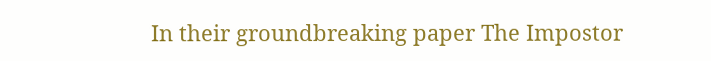In their groundbreaking paper The Impostor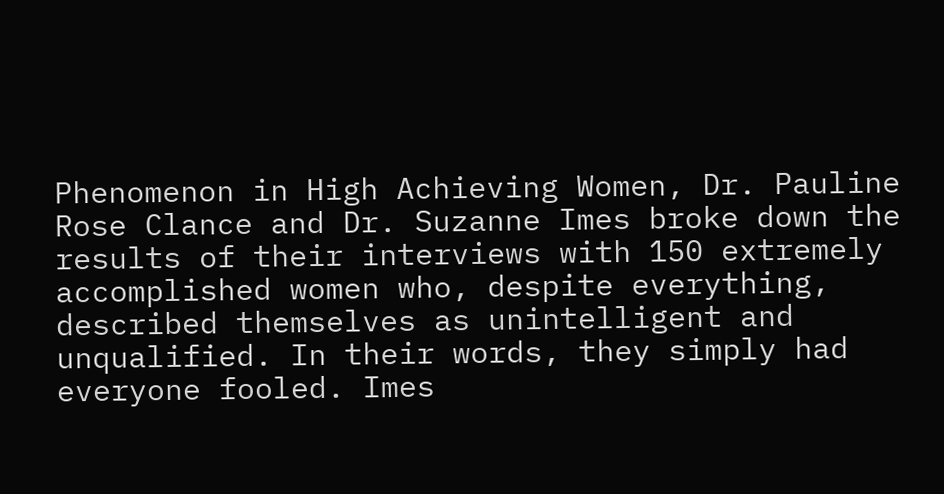Phenomenon in High Achieving Women, Dr. Pauline Rose Clance and Dr. Suzanne Imes broke down the results of their interviews with 150 extremely accomplished women who, despite everything, described themselves as unintelligent and unqualified. In their words, they simply had everyone fooled. Imes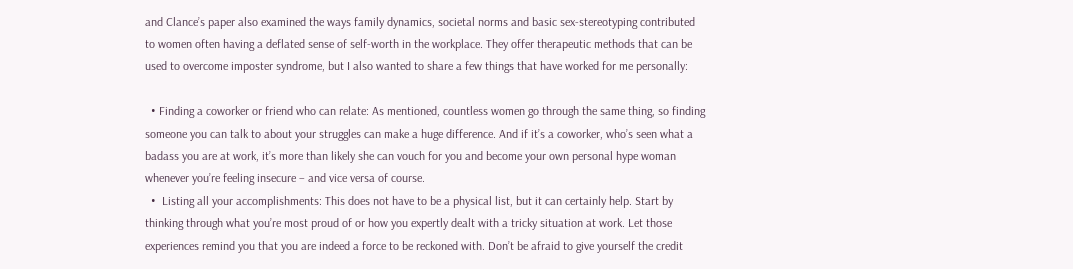and Clance’s paper also examined the ways family dynamics, societal norms and basic sex-stereotyping contributed to women often having a deflated sense of self-worth in the workplace. They offer therapeutic methods that can be used to overcome imposter syndrome, but I also wanted to share a few things that have worked for me personally:

  • Finding a coworker or friend who can relate: As mentioned, countless women go through the same thing, so finding someone you can talk to about your struggles can make a huge difference. And if it’s a coworker, who’s seen what a badass you are at work, it’s more than likely she can vouch for you and become your own personal hype woman whenever you’re feeling insecure – and vice versa of course.
  •  Listing all your accomplishments: This does not have to be a physical list, but it can certainly help. Start by thinking through what you’re most proud of or how you expertly dealt with a tricky situation at work. Let those experiences remind you that you are indeed a force to be reckoned with. Don’t be afraid to give yourself the credit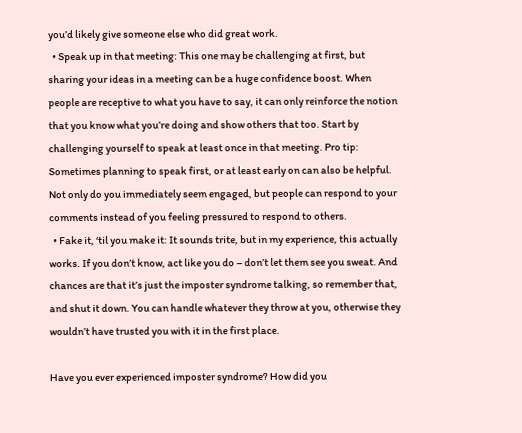you’d likely give someone else who did great work.
  • Speak up in that meeting: This one may be challenging at first, but sharing your ideas in a meeting can be a huge confidence boost. When people are receptive to what you have to say, it can only reinforce the notion that you know what you’re doing and show others that too. Start by challenging yourself to speak at least once in that meeting. Pro tip: Sometimes planning to speak first, or at least early on can also be helpful. Not only do you immediately seem engaged, but people can respond to your comments instead of you feeling pressured to respond to others.
  • Fake it, ‘til you make it: It sounds trite, but in my experience, this actually works. If you don’t know, act like you do – don’t let them see you sweat. And chances are that it’s just the imposter syndrome talking, so remember that, and shut it down. You can handle whatever they throw at you, otherwise they wouldn’t have trusted you with it in the first place.

Have you ever experienced imposter syndrome? How did you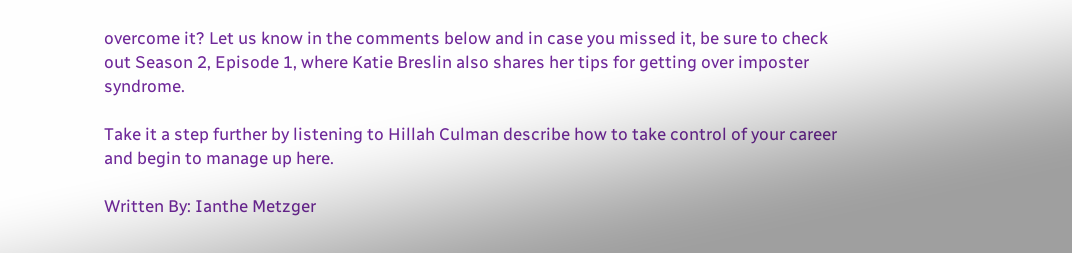overcome it? Let us know in the comments below and in case you missed it, be sure to check out Season 2, Episode 1, where Katie Breslin also shares her tips for getting over imposter syndrome.

Take it a step further by listening to Hillah Culman describe how to take control of your career and begin to manage up here.

Written By: Ianthe Metzger